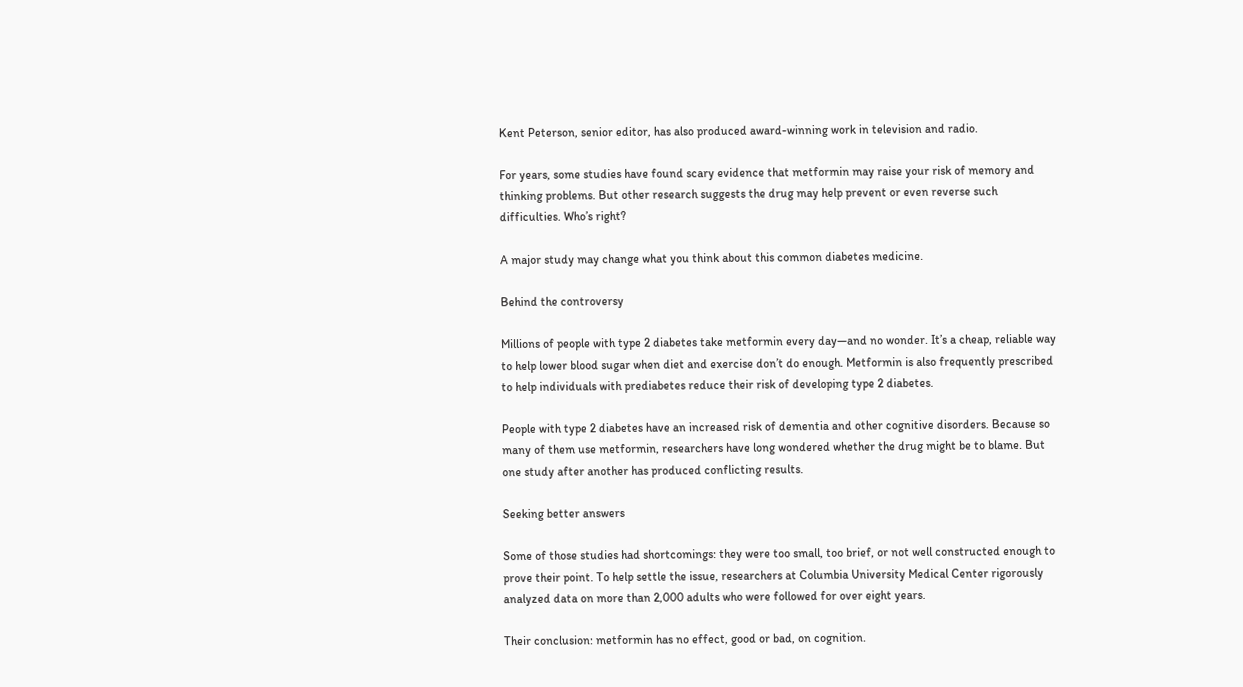Kent Peterson, senior editor, has also produced award-winning work in television and radio.

For years, some studies have found scary evidence that metformin may raise your risk of memory and thinking problems. But other research suggests the drug may help prevent or even reverse such difficulties. Who’s right?

A major study may change what you think about this common diabetes medicine.

Behind the controversy

Millions of people with type 2 diabetes take metformin every day—and no wonder. It’s a cheap, reliable way to help lower blood sugar when diet and exercise don’t do enough. Metformin is also frequently prescribed to help individuals with prediabetes reduce their risk of developing type 2 diabetes.

People with type 2 diabetes have an increased risk of dementia and other cognitive disorders. Because so many of them use metformin, researchers have long wondered whether the drug might be to blame. But one study after another has produced conflicting results.

Seeking better answers

Some of those studies had shortcomings: they were too small, too brief, or not well constructed enough to prove their point. To help settle the issue, researchers at Columbia University Medical Center rigorously analyzed data on more than 2,000 adults who were followed for over eight years.

Their conclusion: metformin has no effect, good or bad, on cognition.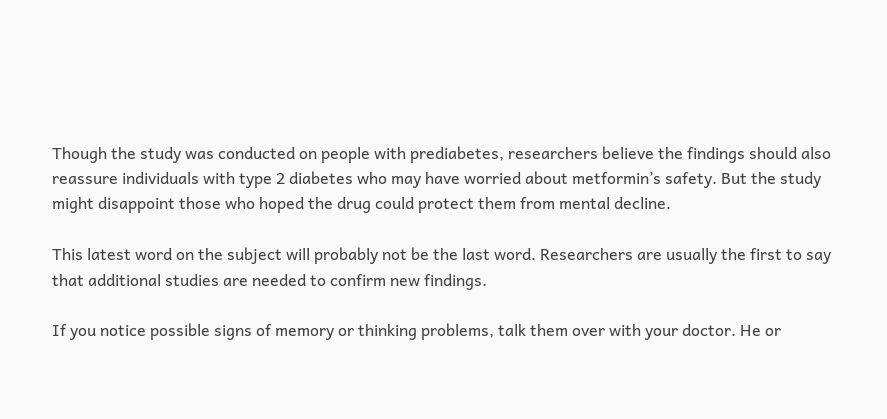Though the study was conducted on people with prediabetes, researchers believe the findings should also reassure individuals with type 2 diabetes who may have worried about metformin’s safety. But the study might disappoint those who hoped the drug could protect them from mental decline.

This latest word on the subject will probably not be the last word. Researchers are usually the first to say that additional studies are needed to confirm new findings.

If you notice possible signs of memory or thinking problems, talk them over with your doctor. He or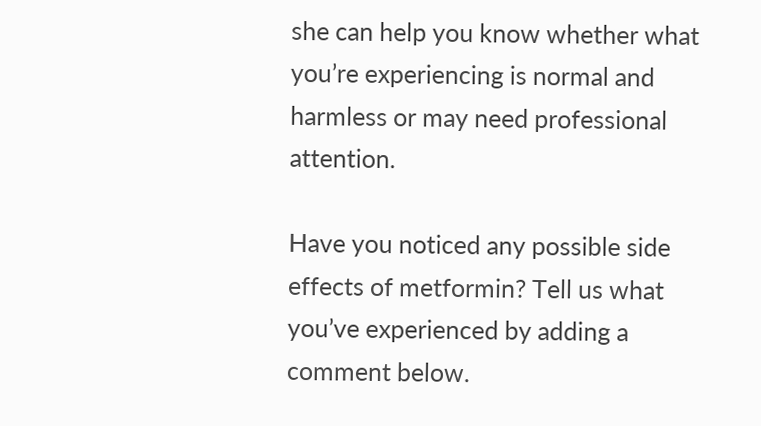she can help you know whether what you’re experiencing is normal and harmless or may need professional attention.

Have you noticed any possible side effects of metformin? Tell us what you’ve experienced by adding a comment below.